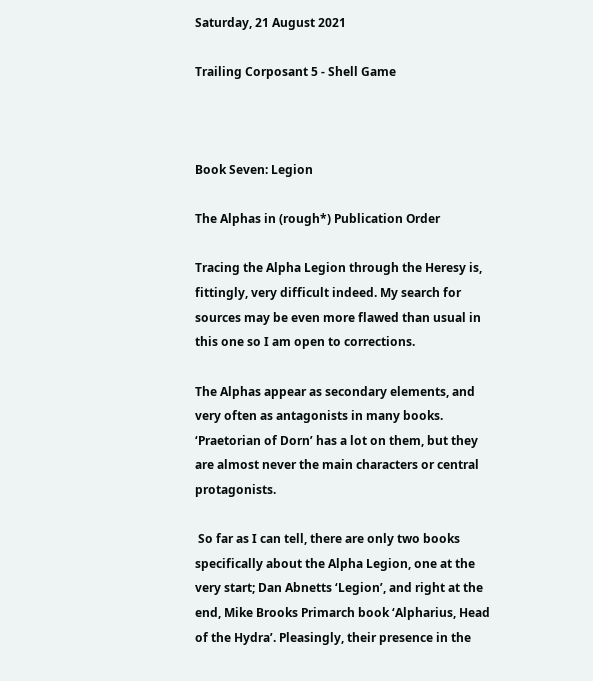Saturday, 21 August 2021

Trailing Corposant 5 - Shell Game



Book Seven: Legion

The Alphas in (rough*) Publication Order

Tracing the Alpha Legion through the Heresy is, fittingly, very difficult indeed. My search for sources may be even more flawed than usual in this one so I am open to corrections.

The Alphas appear as secondary elements, and very often as antagonists in many books. ‘Praetorian of Dorn’ has a lot on them, but they are almost never the main characters or central protagonists.

 So far as I can tell, there are only two books specifically about the Alpha Legion, one at the very start; Dan Abnetts ‘Legion’, and right at the end, Mike Brooks Primarch book ‘Alpharius, Head of the Hydra’. Pleasingly, their presence in the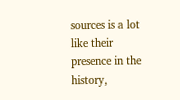sources is a lot like their presence in the history,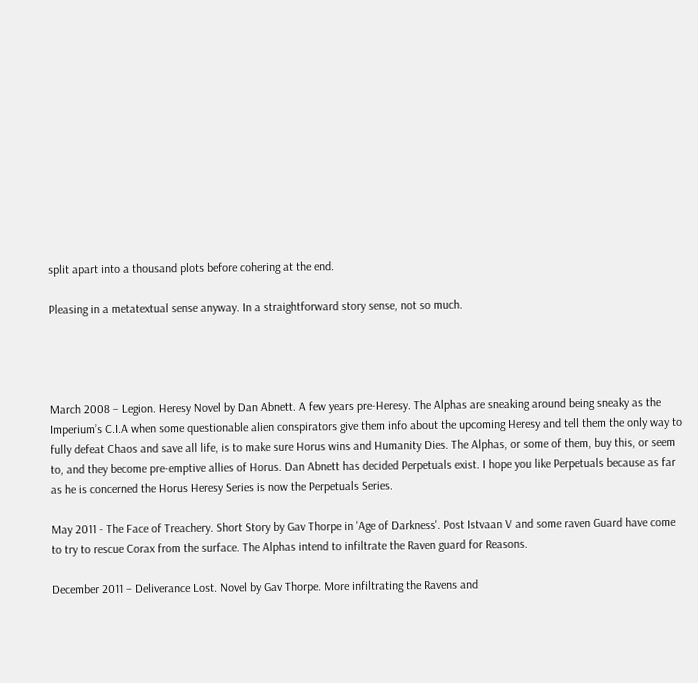split apart into a thousand plots before cohering at the end.

Pleasing in a metatextual sense anyway. In a straightforward story sense, not so much.




March 2008 – Legion. Heresy Novel by Dan Abnett. A few years pre-Heresy. The Alphas are sneaking around being sneaky as the Imperium’s C.I.A when some questionable alien conspirators give them info about the upcoming Heresy and tell them the only way to fully defeat Chaos and save all life, is to make sure Horus wins and Humanity Dies. The Alphas, or some of them, buy this, or seem to, and they become pre-emptive allies of Horus. Dan Abnett has decided Perpetuals exist. I hope you like Perpetuals because as far as he is concerned the Horus Heresy Series is now the Perpetuals Series.

May 2011 - The Face of Treachery. Short Story by Gav Thorpe in 'Age of Darkness'. Post Istvaan V and some raven Guard have come to try to rescue Corax from the surface. The Alphas intend to infiltrate the Raven guard for Reasons.

December 2011 – Deliverance Lost. Novel by Gav Thorpe. More infiltrating the Ravens and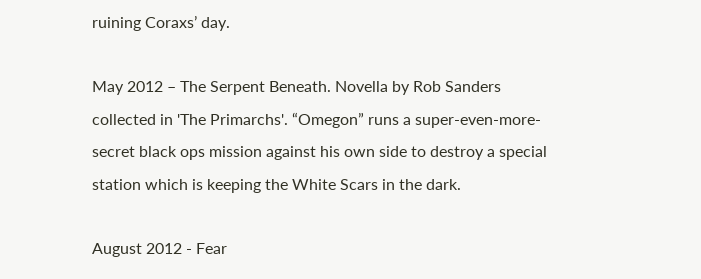ruining Coraxs’ day.

May 2012 – The Serpent Beneath. Novella by Rob Sanders collected in 'The Primarchs'. “Omegon” runs a super-even-more-secret black ops mission against his own side to destroy a special station which is keeping the White Scars in the dark.

August 2012 - Fear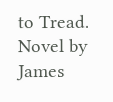to Tread. Novel by James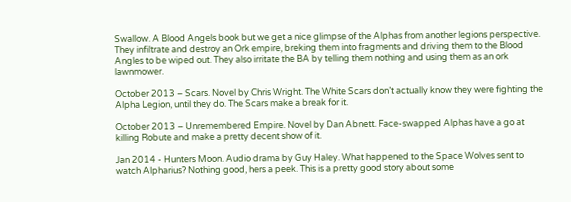Swallow. A Blood Angels book but we get a nice glimpse of the Alphas from another legions perspective. They infiltrate and destroy an Ork empire, breking them into fragments and driving them to the Blood Angles to be wiped out. They also irritate the BA by telling them nothing and using them as an ork lawnmower.

October 2013 – Scars. Novel by Chris Wright. The White Scars don’t actually know they were fighting the Alpha Legion, until they do. The Scars make a break for it.

October 2013 – Unremembered Empire. Novel by Dan Abnett. Face-swapped Alphas have a go at killing Robute and make a pretty decent show of it.

Jan 2014 - Hunters Moon. Audio drama by Guy Haley. What happened to the Space Wolves sent to watch Alpharius? Nothing good, hers a peek. This is a pretty good story about some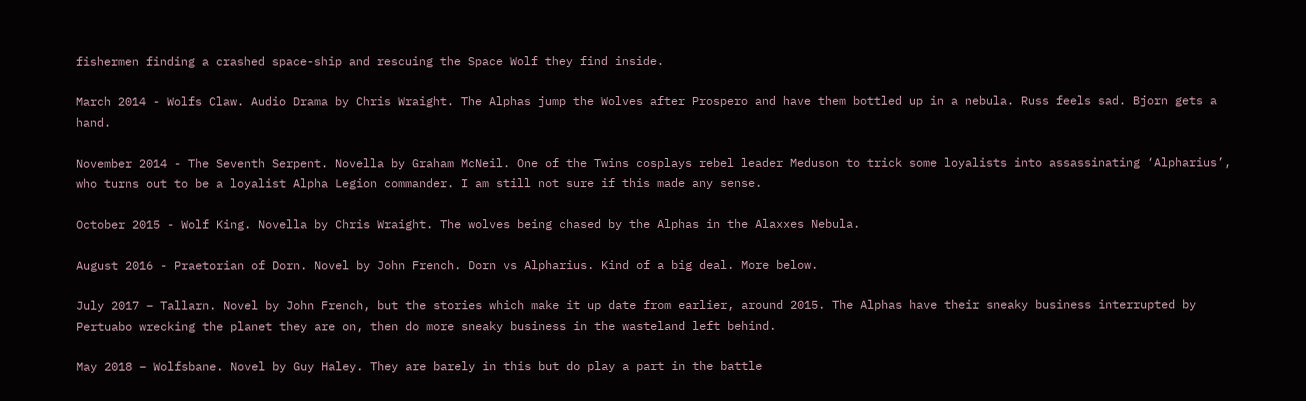fishermen finding a crashed space-ship and rescuing the Space Wolf they find inside.

March 2014 - Wolfs Claw. Audio Drama by Chris Wraight. The Alphas jump the Wolves after Prospero and have them bottled up in a nebula. Russ feels sad. Bjorn gets a hand.

November 2014 - The Seventh Serpent. Novella by Graham McNeil. One of the Twins cosplays rebel leader Meduson to trick some loyalists into assassinating ‘Alpharius’, who turns out to be a loyalist Alpha Legion commander. I am still not sure if this made any sense.

October 2015 - Wolf King. Novella by Chris Wraight. The wolves being chased by the Alphas in the Alaxxes Nebula.

August 2016 - Praetorian of Dorn. Novel by John French. Dorn vs Alpharius. Kind of a big deal. More below.

July 2017 – Tallarn. Novel by John French, but the stories which make it up date from earlier, around 2015. The Alphas have their sneaky business interrupted by Pertuabo wrecking the planet they are on, then do more sneaky business in the wasteland left behind.

May 2018 – Wolfsbane. Novel by Guy Haley. They are barely in this but do play a part in the battle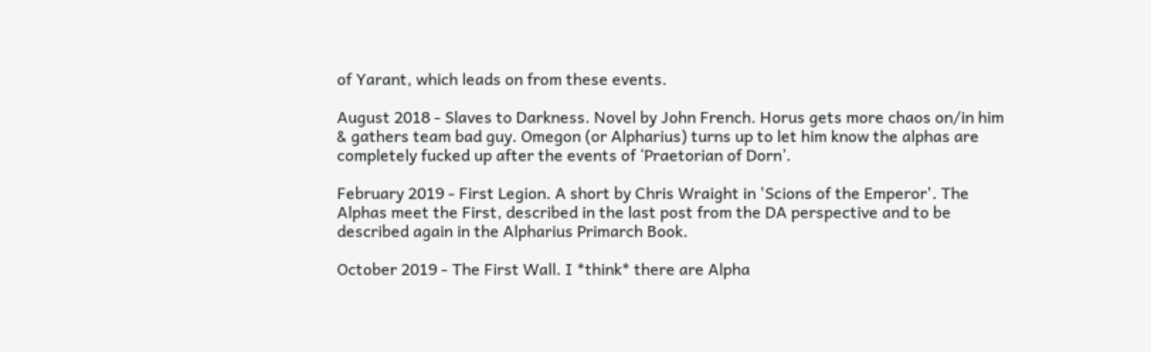of Yarant, which leads on from these events.

August 2018 - Slaves to Darkness. Novel by John French. Horus gets more chaos on/in him & gathers team bad guy. Omegon (or Alpharius) turns up to let him know the alphas are completely fucked up after the events of ‘Praetorian of Dorn’.

February 2019 - First Legion. A short by Chris Wraight in 'Scions of the Emperor'. The Alphas meet the First, described in the last post from the DA perspective and to be described again in the Alpharius Primarch Book.

October 2019 - The First Wall. I *think* there are Alpha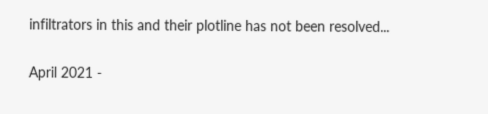infiltrators in this and their plotline has not been resolved...

April 2021 -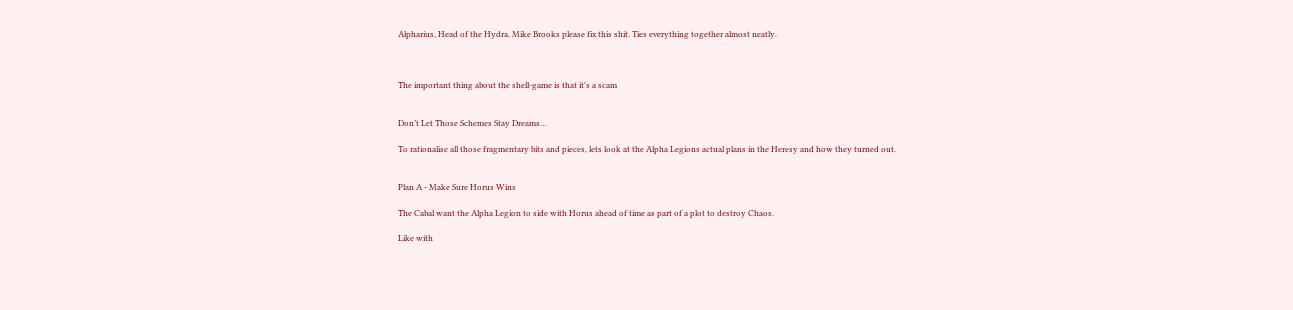Alpharius, Head of the Hydra. Mike Brooks please fix this shit. Ties everything together almost neatly.



The important thing about the shell-game is that it's a scam


Don’t Let Those Schemes Stay Dreams…

To rationalise all those fragmentary bits and pieces, lets look at the Alpha Legions actual plans in the Heresy and how they turned out.


Plan A - Make Sure Horus Wins

The Cabal want the Alpha Legion to side with Horus ahead of time as part of a plot to destroy Chaos.

Like with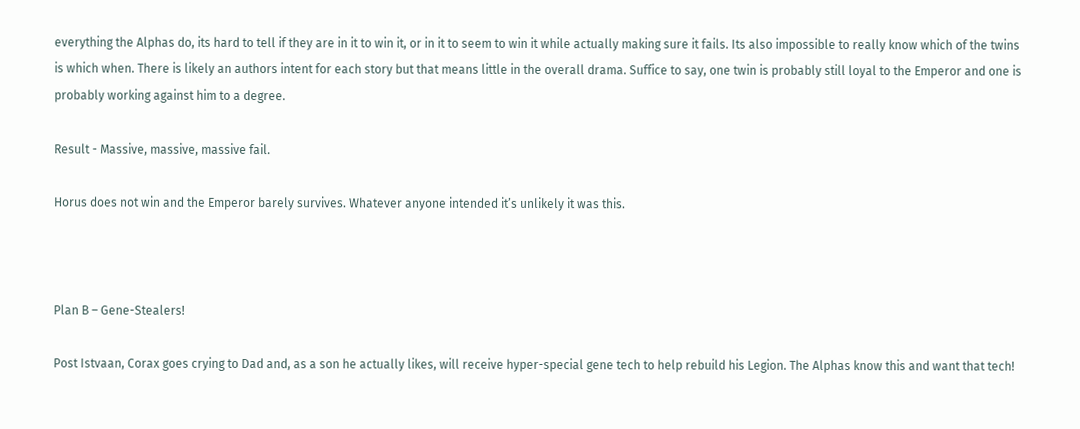everything the Alphas do, its hard to tell if they are in it to win it, or in it to seem to win it while actually making sure it fails. Its also impossible to really know which of the twins is which when. There is likely an authors intent for each story but that means little in the overall drama. Suffice to say, one twin is probably still loyal to the Emperor and one is probably working against him to a degree.

Result - Massive, massive, massive fail.

Horus does not win and the Emperor barely survives. Whatever anyone intended it’s unlikely it was this.



Plan B – Gene-Stealers!

Post Istvaan, Corax goes crying to Dad and, as a son he actually likes, will receive hyper-special gene tech to help rebuild his Legion. The Alphas know this and want that tech!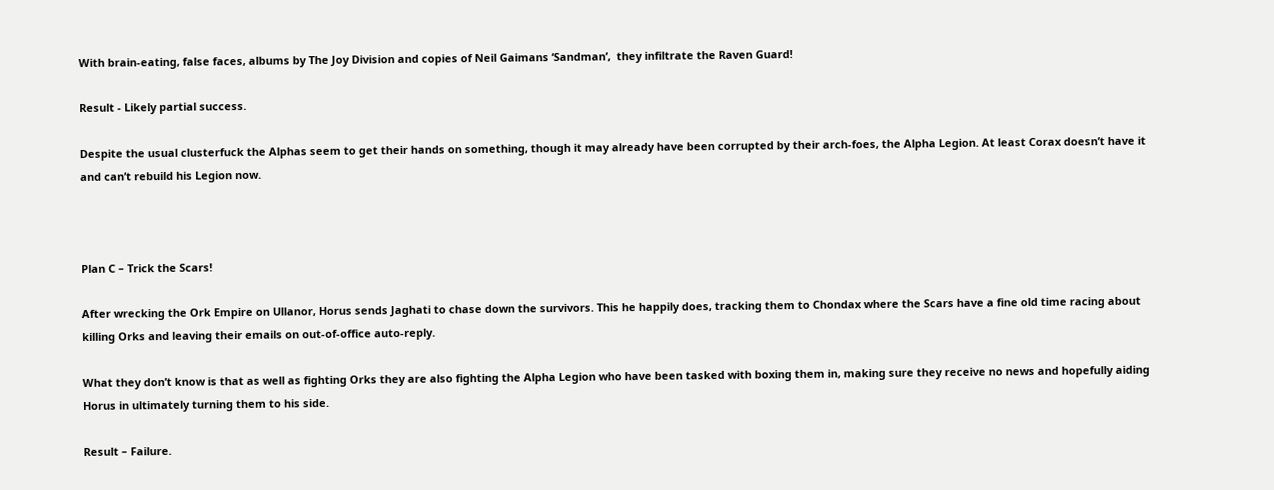With brain-eating, false faces, albums by The Joy Division and copies of Neil Gaimans ‘Sandman’,  they infiltrate the Raven Guard!

Result - Likely partial success.

Despite the usual clusterfuck the Alphas seem to get their hands on something, though it may already have been corrupted by their arch-foes, the Alpha Legion. At least Corax doesn’t have it and can’t rebuild his Legion now.



Plan C – Trick the Scars!

After wrecking the Ork Empire on Ullanor, Horus sends Jaghati to chase down the survivors. This he happily does, tracking them to Chondax where the Scars have a fine old time racing about killing Orks and leaving their emails on out-of-office auto-reply.

What they don’t know is that as well as fighting Orks they are also fighting the Alpha Legion who have been tasked with boxing them in, making sure they receive no news and hopefully aiding Horus in ultimately turning them to his side.

Result – Failure.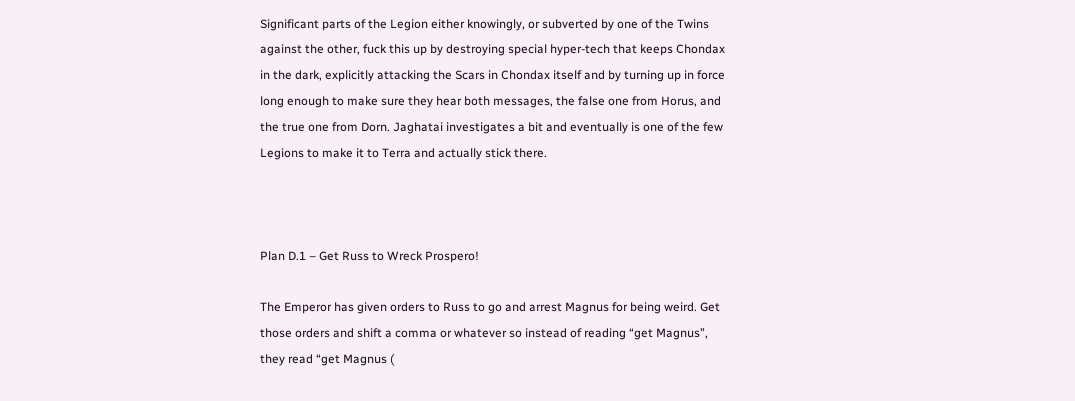Significant parts of the Legion either knowingly, or subverted by one of the Twins against the other, fuck this up by destroying special hyper-tech that keeps Chondax in the dark, explicitly attacking the Scars in Chondax itself and by turning up in force long enough to make sure they hear both messages, the false one from Horus, and the true one from Dorn. Jaghatai investigates a bit and eventually is one of the few Legions to make it to Terra and actually stick there.



Plan D.1 – Get Russ to Wreck Prospero!

The Emperor has given orders to Russ to go and arrest Magnus for being weird. Get those orders and shift a comma or whatever so instead of reading “get Magnus”, they read “get Magnus (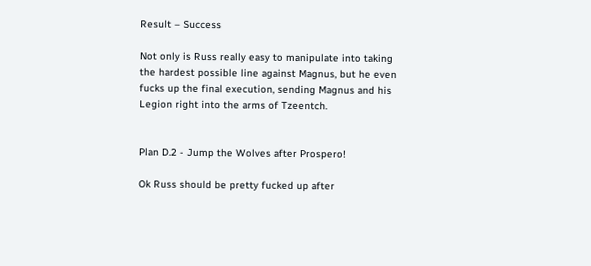Result – Success

Not only is Russ really easy to manipulate into taking the hardest possible line against Magnus, but he even fucks up the final execution, sending Magnus and his Legion right into the arms of Tzeentch.


Plan D.2 - Jump the Wolves after Prospero!

Ok Russ should be pretty fucked up after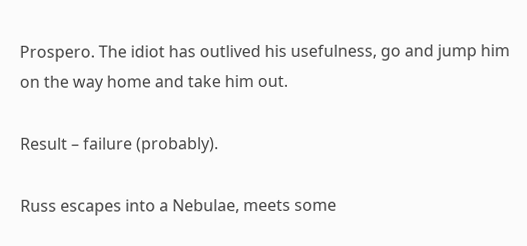Prospero. The idiot has outlived his usefulness, go and jump him on the way home and take him out.

Result – failure (probably).

Russ escapes into a Nebulae, meets some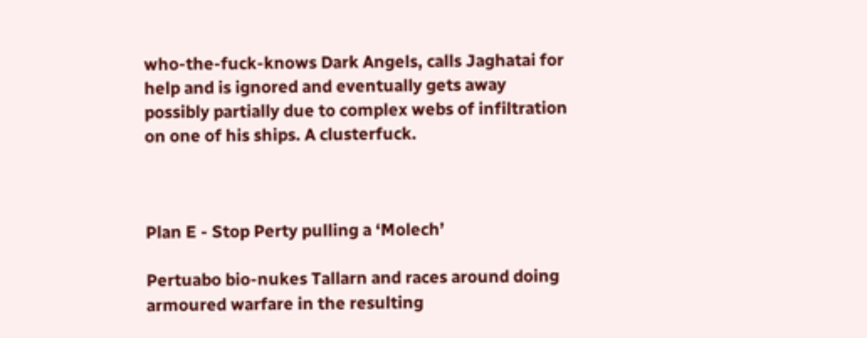who-the-fuck-knows Dark Angels, calls Jaghatai for help and is ignored and eventually gets away possibly partially due to complex webs of infiltration on one of his ships. A clusterfuck.



Plan E - Stop Perty pulling a ‘Molech’

Pertuabo bio-nukes Tallarn and races around doing armoured warfare in the resulting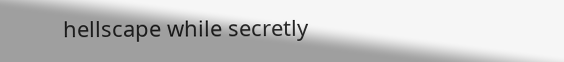hellscape while secretly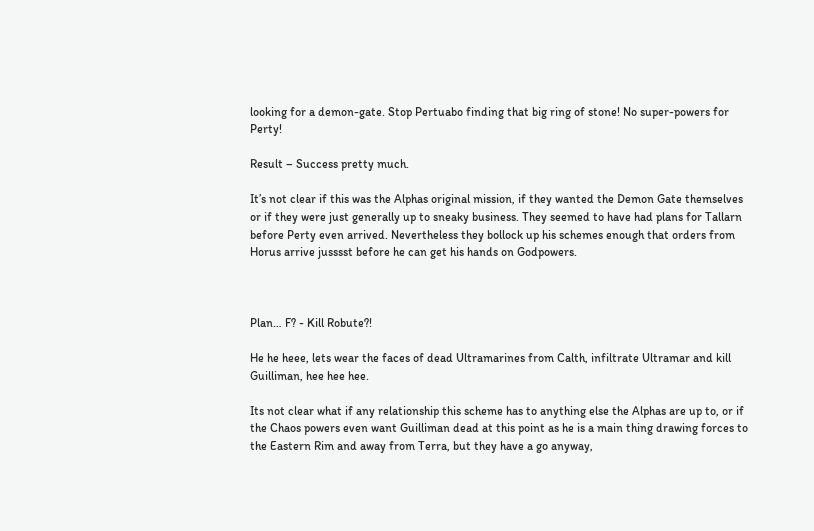looking for a demon-gate. Stop Pertuabo finding that big ring of stone! No super-powers for Perty!

Result – Success pretty much.

It’s not clear if this was the Alphas original mission, if they wanted the Demon Gate themselves or if they were just generally up to sneaky business. They seemed to have had plans for Tallarn before Perty even arrived. Nevertheless they bollock up his schemes enough that orders from Horus arrive jusssst before he can get his hands on Godpowers.



Plan… F? - Kill Robute?!

He he heee, lets wear the faces of dead Ultramarines from Calth, infiltrate Ultramar and kill Guilliman, hee hee hee.

Its not clear what if any relationship this scheme has to anything else the Alphas are up to, or if the Chaos powers even want Guilliman dead at this point as he is a main thing drawing forces to the Eastern Rim and away from Terra, but they have a go anyway,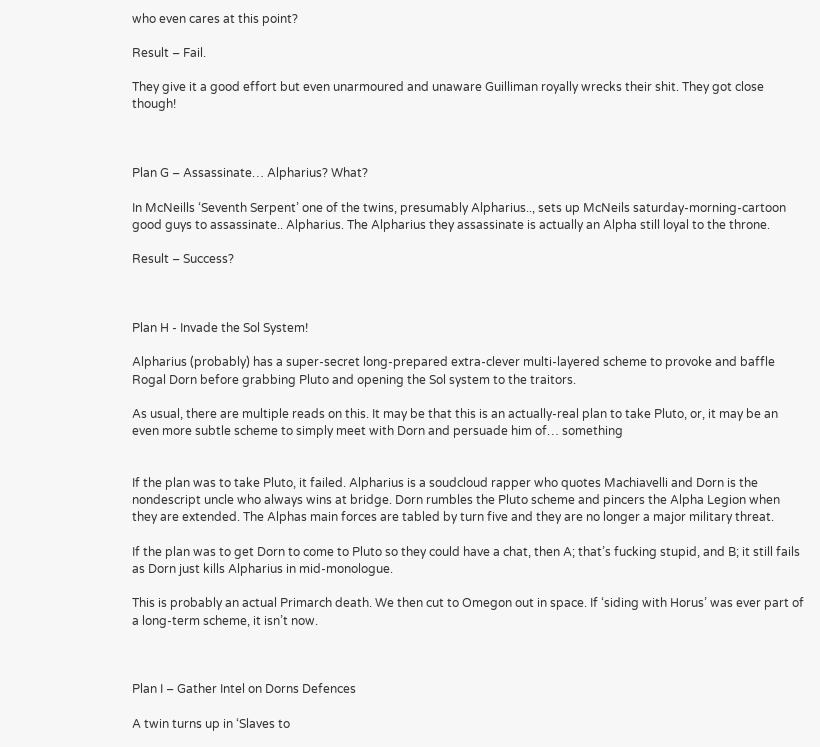who even cares at this point?

Result – Fail.

They give it a good effort but even unarmoured and unaware Guilliman royally wrecks their shit. They got close though!



Plan G – Assassinate… Alpharius? What?

In McNeills ‘Seventh Serpent’ one of the twins, presumably Alpharius.., sets up McNeils saturday-morning-cartoon good guys to assassinate.. Alpharius. The Alpharius they assassinate is actually an Alpha still loyal to the throne.

Result – Success?



Plan H - Invade the Sol System!

Alpharius (probably) has a super-secret long-prepared extra-clever multi-layered scheme to provoke and baffle Rogal Dorn before grabbing Pluto and opening the Sol system to the traitors.

As usual, there are multiple reads on this. It may be that this is an actually-real plan to take Pluto, or, it may be an even more subtle scheme to simply meet with Dorn and persuade him of… something


If the plan was to take Pluto, it failed. Alpharius is a soudcloud rapper who quotes Machiavelli and Dorn is the nondescript uncle who always wins at bridge. Dorn rumbles the Pluto scheme and pincers the Alpha Legion when they are extended. The Alphas main forces are tabled by turn five and they are no longer a major military threat.

If the plan was to get Dorn to come to Pluto so they could have a chat, then A; that’s fucking stupid, and B; it still fails as Dorn just kills Alpharius in mid-monologue.

This is probably an actual Primarch death. We then cut to Omegon out in space. If ‘siding with Horus’ was ever part of a long-term scheme, it isn’t now.



Plan I – Gather Intel on Dorns Defences

A twin turns up in ‘Slaves to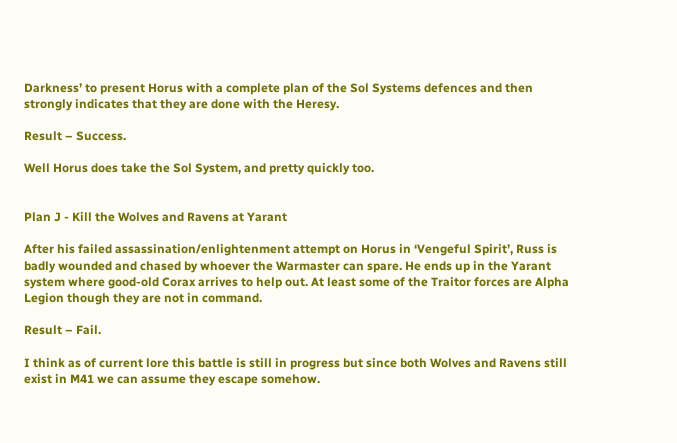Darkness’ to present Horus with a complete plan of the Sol Systems defences and then strongly indicates that they are done with the Heresy.

Result – Success.

Well Horus does take the Sol System, and pretty quickly too.


Plan J - Kill the Wolves and Ravens at Yarant

After his failed assassination/enlightenment attempt on Horus in ‘Vengeful Spirit’, Russ is badly wounded and chased by whoever the Warmaster can spare. He ends up in the Yarant system where good-old Corax arrives to help out. At least some of the Traitor forces are Alpha Legion though they are not in command.

Result – Fail.

I think as of current lore this battle is still in progress but since both Wolves and Ravens still exist in M41 we can assume they escape somehow.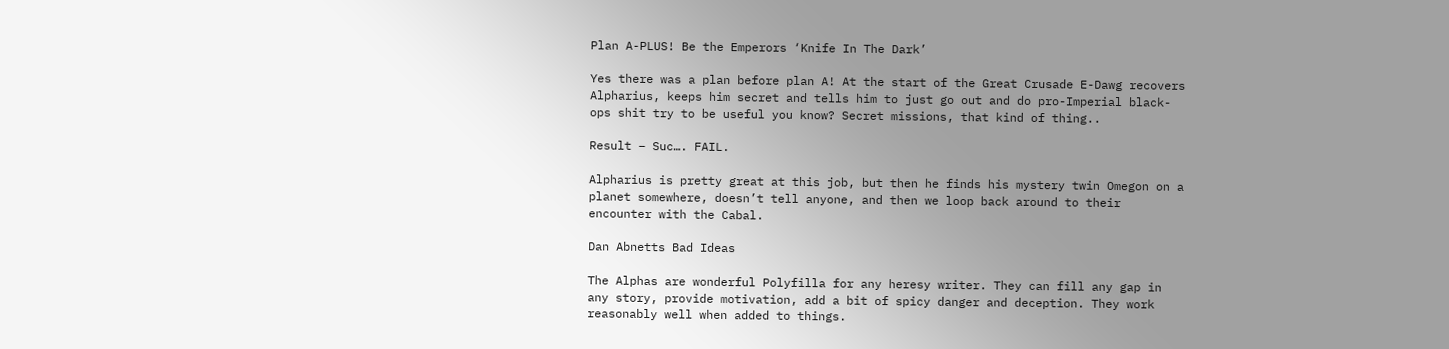Plan A-PLUS! Be the Emperors ‘Knife In The Dark’

Yes there was a plan before plan A! At the start of the Great Crusade E-Dawg recovers Alpharius, keeps him secret and tells him to just go out and do pro-Imperial black-ops shit try to be useful you know? Secret missions, that kind of thing..

Result – Suc…. FAIL.

Alpharius is pretty great at this job, but then he finds his mystery twin Omegon on a planet somewhere, doesn’t tell anyone, and then we loop back around to their encounter with the Cabal.

Dan Abnetts Bad Ideas

The Alphas are wonderful Polyfilla for any heresy writer. They can fill any gap in any story, provide motivation, add a bit of spicy danger and deception. They work reasonably well when added to things.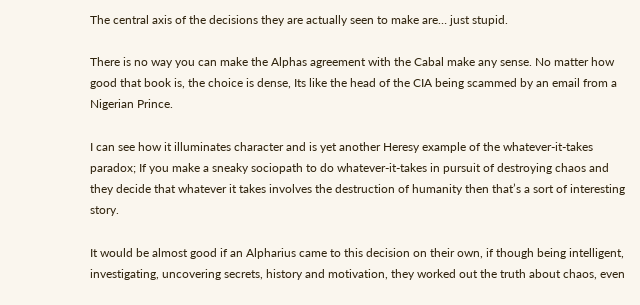The central axis of the decisions they are actually seen to make are… just stupid.

There is no way you can make the Alphas agreement with the Cabal make any sense. No matter how good that book is, the choice is dense, Its like the head of the CIA being scammed by an email from a Nigerian Prince.

I can see how it illuminates character and is yet another Heresy example of the whatever-it-takes paradox; If you make a sneaky sociopath to do whatever-it-takes in pursuit of destroying chaos and they decide that whatever it takes involves the destruction of humanity then that’s a sort of interesting story.

It would be almost good if an Alpharius came to this decision on their own, if though being intelligent, investigating, uncovering secrets, history and motivation, they worked out the truth about chaos, even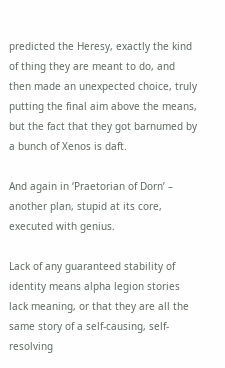predicted the Heresy, exactly the kind of thing they are meant to do, and then made an unexpected choice, truly putting the final aim above the means, but the fact that they got barnumed by a bunch of Xenos is daft.

And again in ‘Praetorian of Dorn’ – another plan, stupid at its core, executed with genius.

Lack of any guaranteed stability of identity means alpha legion stories lack meaning, or that they are all the same story of a self-causing, self-resolving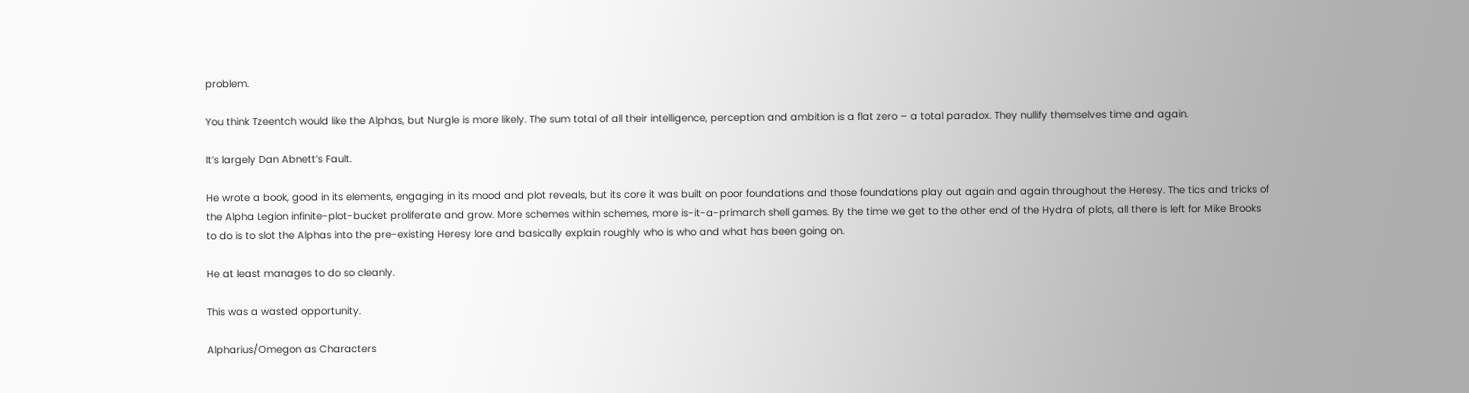problem.

You think Tzeentch would like the Alphas, but Nurgle is more likely. The sum total of all their intelligence, perception and ambition is a flat zero – a total paradox. They nullify themselves time and again.

It’s largely Dan Abnett’s Fault.

He wrote a book, good in its elements, engaging in its mood and plot reveals, but its core it was built on poor foundations and those foundations play out again and again throughout the Heresy. The tics and tricks of the Alpha Legion infinite-plot-bucket proliferate and grow. More schemes within schemes, more is-it-a-primarch shell games. By the time we get to the other end of the Hydra of plots, all there is left for Mike Brooks to do is to slot the Alphas into the pre-existing Heresy lore and basically explain roughly who is who and what has been going on.

He at least manages to do so cleanly.

This was a wasted opportunity.

Alpharius/Omegon as Characters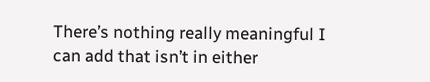There’s nothing really meaningful I can add that isn’t in either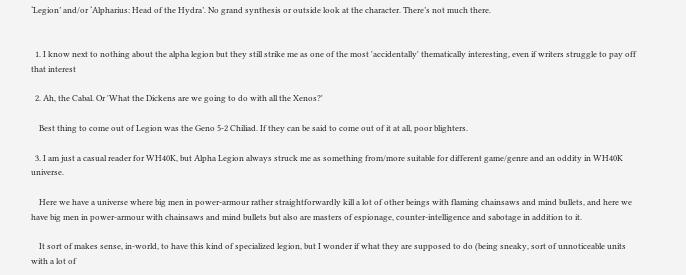‘Legion’ and/or ‘Alpharius: Head of the Hydra’. No grand synthesis or outside look at the character. There’s not much there.


  1. I know next to nothing about the alpha legion but they still strike me as one of the most 'accidentally' thematically interesting, even if writers struggle to pay off that interest

  2. Ah, the Cabal. Or 'What the Dickens are we going to do with all the Xenos?'

    Best thing to come out of Legion was the Geno 5-2 Chiliad. If they can be said to come out of it at all, poor blighters.

  3. I am just a casual reader for WH40K, but Alpha Legion always struck me as something from/more suitable for different game/genre and an oddity in WH40K universe.

    Here we have a universe where big men in power-armour rather straightforwardly kill a lot of other beings with flaming chainsaws and mind bullets, and here we have big men in power-armour with chainsaws and mind bullets but also are masters of espionage, counter-intelligence and sabotage in addition to it.

    It sort of makes sense, in-world, to have this kind of specialized legion, but I wonder if what they are supposed to do (being sneaky, sort of unnoticeable units with a lot of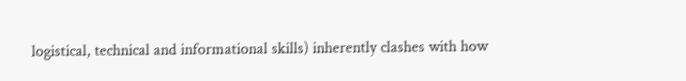logistical, technical and informational skills) inherently clashes with how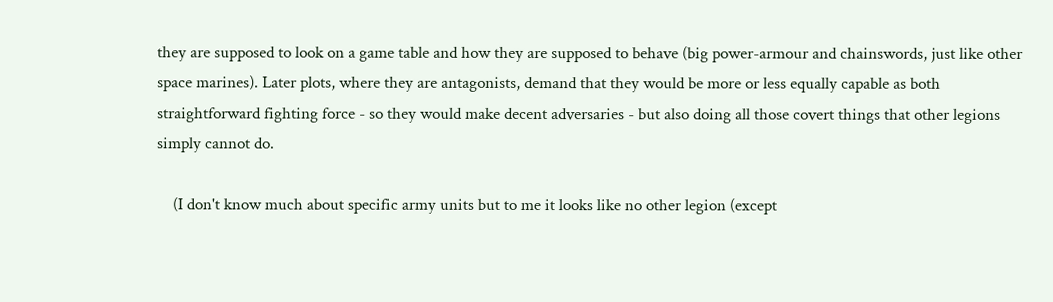they are supposed to look on a game table and how they are supposed to behave (big power-armour and chainswords, just like other space marines). Later plots, where they are antagonists, demand that they would be more or less equally capable as both straightforward fighting force - so they would make decent adversaries - but also doing all those covert things that other legions simply cannot do.

    (I don't know much about specific army units but to me it looks like no other legion (except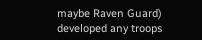maybe Raven Guard) developed any troops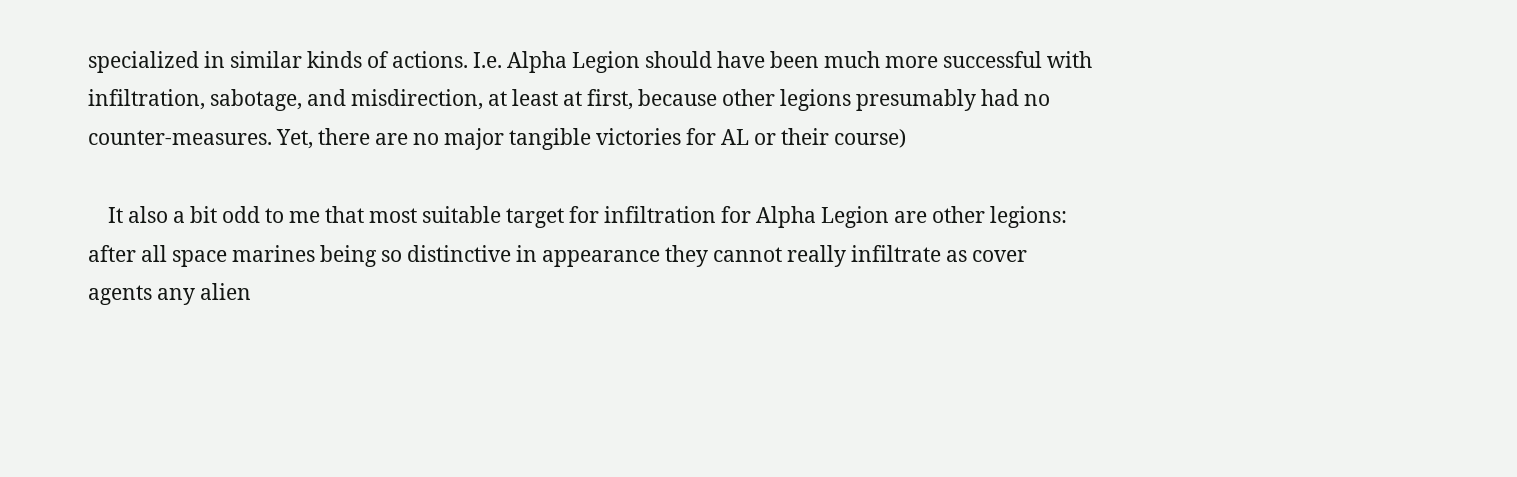specialized in similar kinds of actions. I.e. Alpha Legion should have been much more successful with infiltration, sabotage, and misdirection, at least at first, because other legions presumably had no counter-measures. Yet, there are no major tangible victories for AL or their course)

    It also a bit odd to me that most suitable target for infiltration for Alpha Legion are other legions: after all space marines being so distinctive in appearance they cannot really infiltrate as cover agents any alien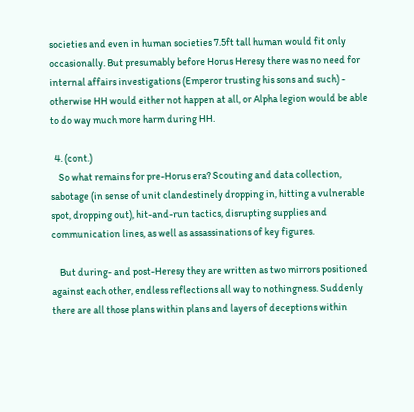societies and even in human societies 7.5ft tall human would fit only occasionally. But presumably before Horus Heresy there was no need for internal affairs investigations (Emperor trusting his sons and such) - otherwise HH would either not happen at all, or Alpha legion would be able to do way much more harm during HH.

  4. (cont.)
    So what remains for pre-Horus era? Scouting and data collection, sabotage (in sense of unit clandestinely dropping in, hitting a vulnerable spot, dropping out), hit-and-run tactics, disrupting supplies and communication lines, as well as assassinations of key figures.

    But during- and post-Heresy they are written as two mirrors positioned against each other, endless reflections all way to nothingness. Suddenly there are all those plans within plans and layers of deceptions within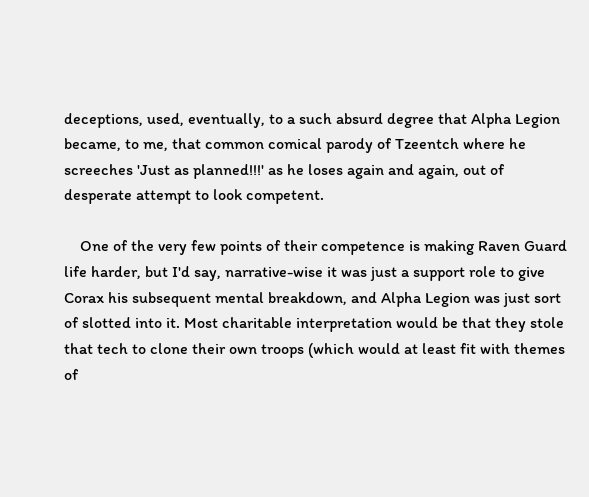deceptions, used, eventually, to a such absurd degree that Alpha Legion became, to me, that common comical parody of Tzeentch where he screeches 'Just as planned!!!' as he loses again and again, out of desperate attempt to look competent.

    One of the very few points of their competence is making Raven Guard life harder, but I'd say, narrative-wise it was just a support role to give Corax his subsequent mental breakdown, and Alpha Legion was just sort of slotted into it. Most charitable interpretation would be that they stole that tech to clone their own troops (which would at least fit with themes of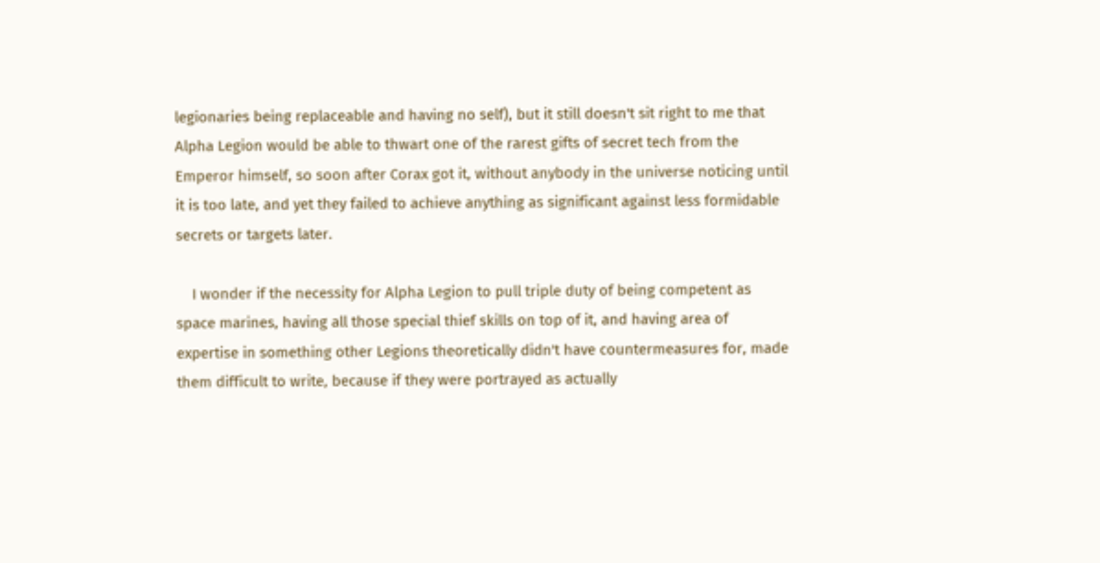legionaries being replaceable and having no self), but it still doesn't sit right to me that Alpha Legion would be able to thwart one of the rarest gifts of secret tech from the Emperor himself, so soon after Corax got it, without anybody in the universe noticing until it is too late, and yet they failed to achieve anything as significant against less formidable secrets or targets later.

    I wonder if the necessity for Alpha Legion to pull triple duty of being competent as space marines, having all those special thief skills on top of it, and having area of expertise in something other Legions theoretically didn't have countermeasures for, made them difficult to write, because if they were portrayed as actually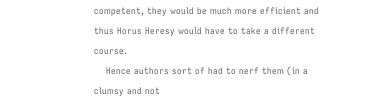competent, they would be much more efficient and thus Horus Heresy would have to take a different course.
    Hence authors sort of had to nerf them (in a clumsy and not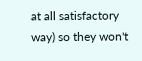at all satisfactory way) so they won't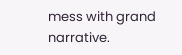mess with grand narrative.